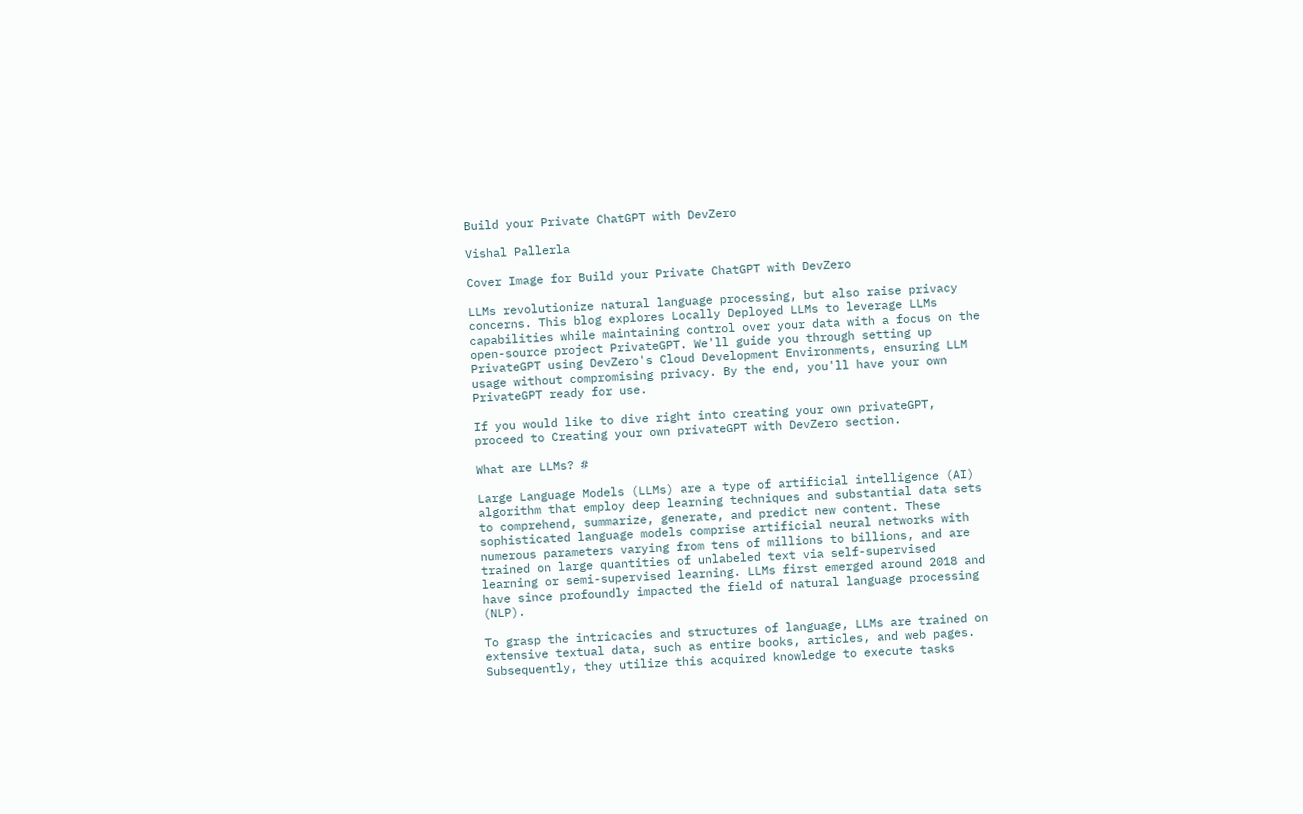Build your Private ChatGPT with DevZero

Vishal Pallerla

Cover Image for Build your Private ChatGPT with DevZero

LLMs revolutionize natural language processing, but also raise privacy concerns. This blog explores Locally Deployed LLMs to leverage LLMs capabilities while maintaining control over your data with a focus on the open-source project PrivateGPT. We'll guide you through setting up PrivateGPT using DevZero's Cloud Development Environments, ensuring LLM usage without compromising privacy. By the end, you'll have your own PrivateGPT ready for use.

If you would like to dive right into creating your own privateGPT, proceed to Creating your own privateGPT with DevZero section.

What are LLMs? #

Large Language Models (LLMs) are a type of artificial intelligence (AI) algorithm that employ deep learning techniques and substantial data sets to comprehend, summarize, generate, and predict new content. These sophisticated language models comprise artificial neural networks with numerous parameters varying from tens of millions to billions, and are trained on large quantities of unlabeled text via self-supervised learning or semi-supervised learning. LLMs first emerged around 2018 and have since profoundly impacted the field of natural language processing (NLP).

To grasp the intricacies and structures of language, LLMs are trained on extensive textual data, such as entire books, articles, and web pages. Subsequently, they utilize this acquired knowledge to execute tasks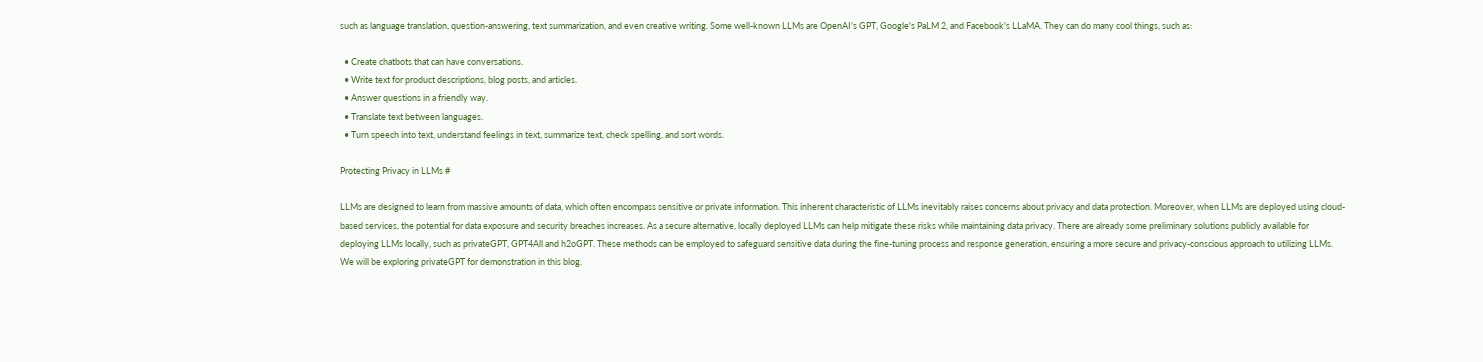such as language translation, question-answering, text summarization, and even creative writing. Some well-known LLMs are OpenAI's GPT, Google's PaLM 2, and Facebook's LLaMA. They can do many cool things, such as:

  • Create chatbots that can have conversations.
  • Write text for product descriptions, blog posts, and articles.
  • Answer questions in a friendly way.
  • Translate text between languages.
  • Turn speech into text, understand feelings in text, summarize text, check spelling, and sort words.

Protecting Privacy in LLMs #

LLMs are designed to learn from massive amounts of data, which often encompass sensitive or private information. This inherent characteristic of LLMs inevitably raises concerns about privacy and data protection. Moreover, when LLMs are deployed using cloud-based services, the potential for data exposure and security breaches increases. As a secure alternative, locally deployed LLMs can help mitigate these risks while maintaining data privacy. There are already some preliminary solutions publicly available for deploying LLMs locally, such as privateGPT, GPT4All and h2oGPT. These methods can be employed to safeguard sensitive data during the fine-tuning process and response generation, ensuring a more secure and privacy-conscious approach to utilizing LLMs. We will be exploring privateGPT for demonstration in this blog.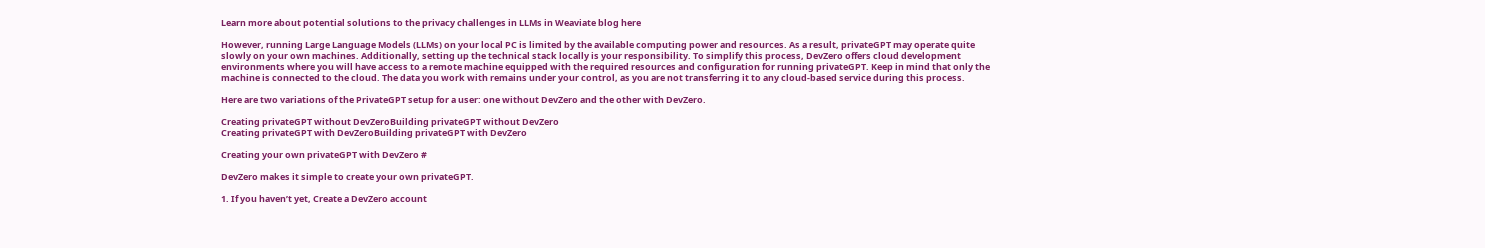Learn more about potential solutions to the privacy challenges in LLMs in Weaviate blog here

However, running Large Language Models (LLMs) on your local PC is limited by the available computing power and resources. As a result, privateGPT may operate quite slowly on your own machines. Additionally, setting up the technical stack locally is your responsibility. To simplify this process, DevZero offers cloud development environments where you will have access to a remote machine equipped with the required resources and configuration for running privateGPT. Keep in mind that only the machine is connected to the cloud. The data you work with remains under your control, as you are not transferring it to any cloud-based service during this process.

Here are two variations of the PrivateGPT setup for a user: one without DevZero and the other with DevZero.

Creating privateGPT without DevZeroBuilding privateGPT without DevZero
Creating privateGPT with DevZeroBuilding privateGPT with DevZero

Creating your own privateGPT with DevZero #

DevZero makes it simple to create your own privateGPT.

1. If you haven’t yet, Create a DevZero account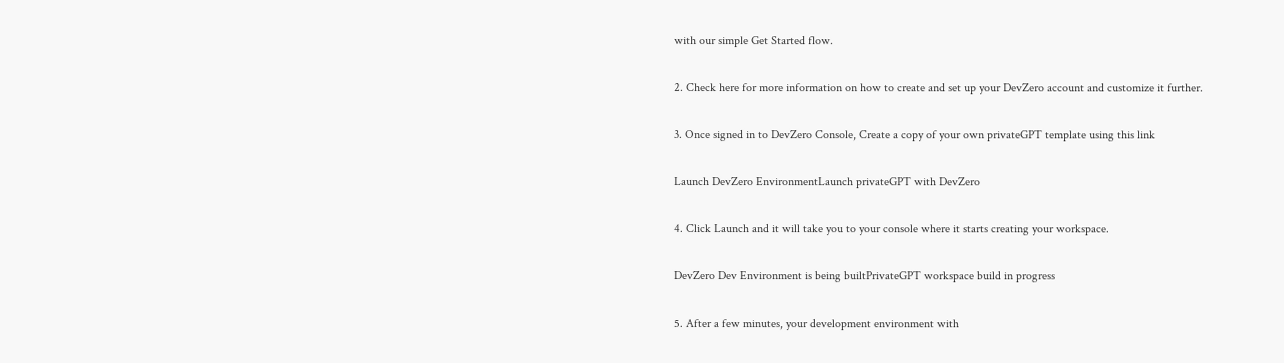with our simple Get Started flow.

2. Check here for more information on how to create and set up your DevZero account and customize it further.

3. Once signed in to DevZero Console, Create a copy of your own privateGPT template using this link

Launch DevZero EnvironmentLaunch privateGPT with DevZero

4. Click Launch and it will take you to your console where it starts creating your workspace.

DevZero Dev Environment is being builtPrivateGPT workspace build in progress

5. After a few minutes, your development environment with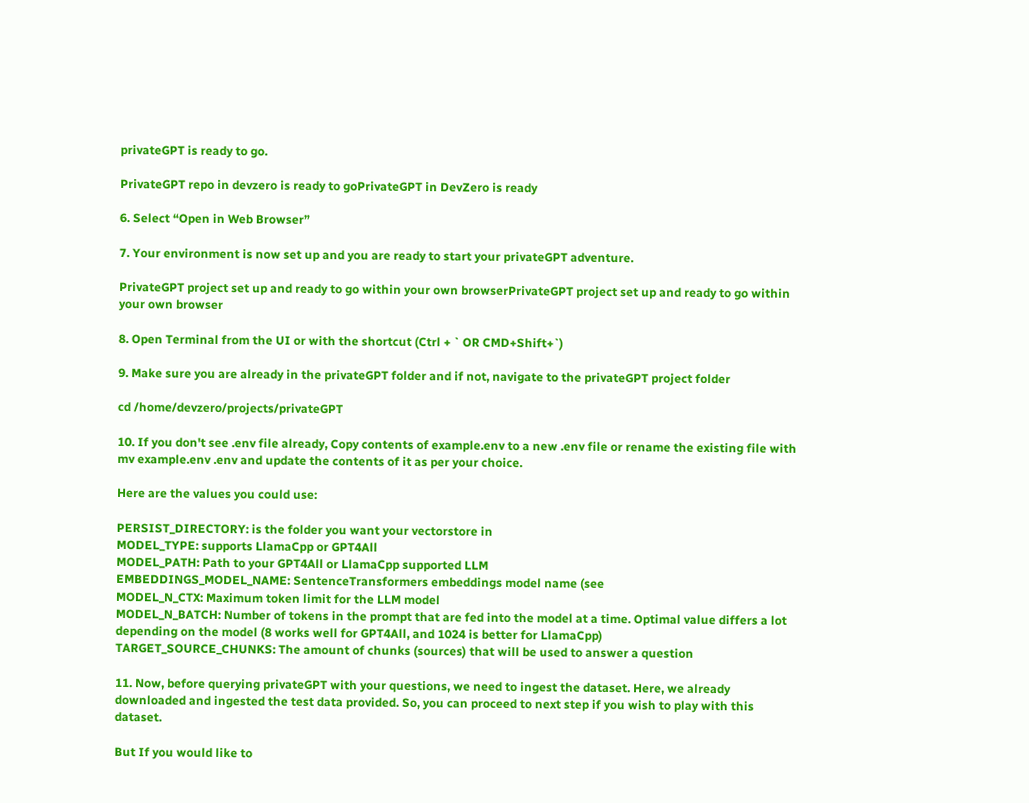privateGPT is ready to go.

PrivateGPT repo in devzero is ready to goPrivateGPT in DevZero is ready

6. Select “Open in Web Browser”

7. Your environment is now set up and you are ready to start your privateGPT adventure.

PrivateGPT project set up and ready to go within your own browserPrivateGPT project set up and ready to go within your own browser

8. Open Terminal from the UI or with the shortcut (Ctrl + ` OR CMD+Shift+`)

9. Make sure you are already in the privateGPT folder and if not, navigate to the privateGPT project folder

cd /home/devzero/projects/privateGPT

10. If you don't see .env file already, Copy contents of example.env to a new .env file or rename the existing file with mv example.env .env and update the contents of it as per your choice.

Here are the values you could use:

PERSIST_DIRECTORY: is the folder you want your vectorstore in
MODEL_TYPE: supports LlamaCpp or GPT4All
MODEL_PATH: Path to your GPT4All or LlamaCpp supported LLM
EMBEDDINGS_MODEL_NAME: SentenceTransformers embeddings model name (see
MODEL_N_CTX: Maximum token limit for the LLM model
MODEL_N_BATCH: Number of tokens in the prompt that are fed into the model at a time. Optimal value differs a lot depending on the model (8 works well for GPT4All, and 1024 is better for LlamaCpp)
TARGET_SOURCE_CHUNKS: The amount of chunks (sources) that will be used to answer a question

11. Now, before querying privateGPT with your questions, we need to ingest the dataset. Here, we already downloaded and ingested the test data provided. So, you can proceed to next step if you wish to play with this dataset.

But If you would like to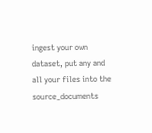ingest your own dataset, put any and all your files into the source_documents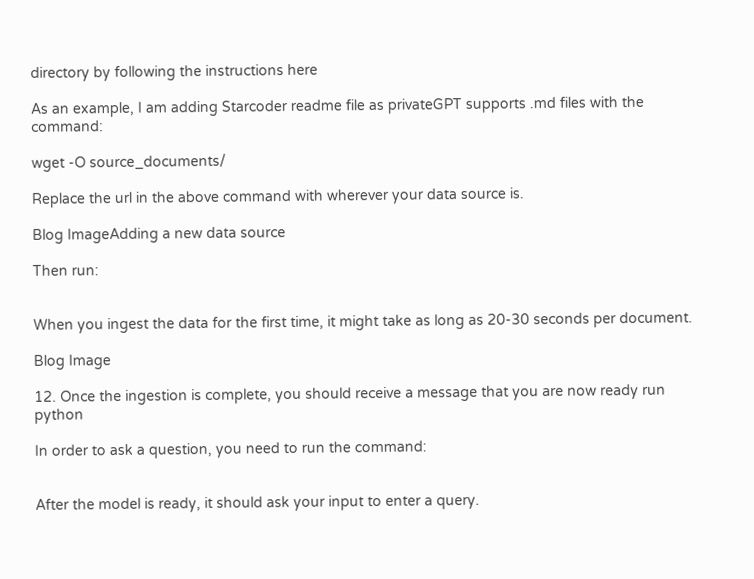directory by following the instructions here

As an example, I am adding Starcoder readme file as privateGPT supports .md files with the command:

wget -O source_documents/

Replace the url in the above command with wherever your data source is.

Blog ImageAdding a new data source

Then run:


When you ingest the data for the first time, it might take as long as 20-30 seconds per document.

Blog Image

12. Once the ingestion is complete, you should receive a message that you are now ready run python

In order to ask a question, you need to run the command:


After the model is ready, it should ask your input to enter a query.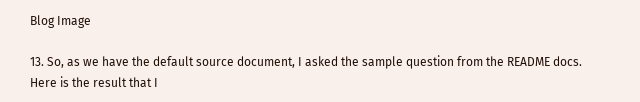Blog Image

13. So, as we have the default source document, I asked the sample question from the README docs. Here is the result that I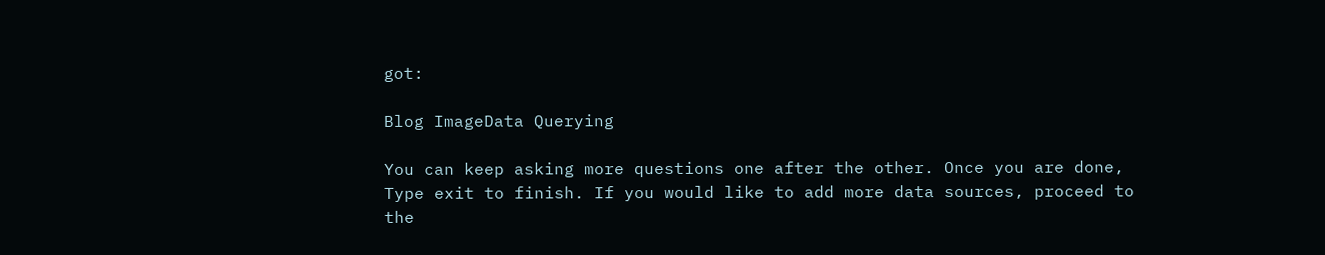got:

Blog ImageData Querying

You can keep asking more questions one after the other. Once you are done, Type exit to finish. If you would like to add more data sources, proceed to the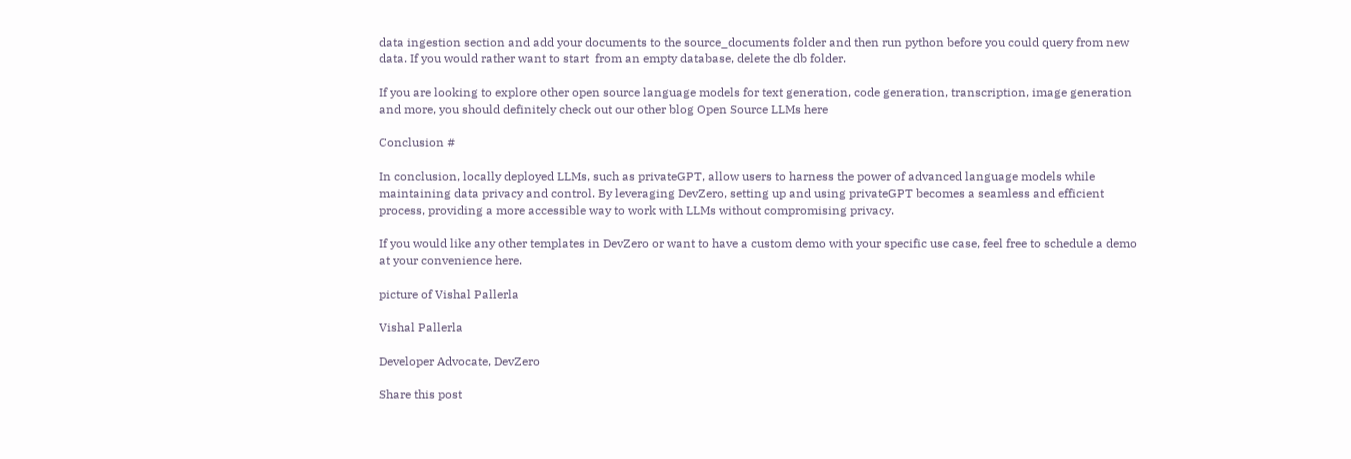data ingestion section and add your documents to the source_documents folder and then run python before you could query from new data. If you would rather want to start  from an empty database, delete the db folder.

If you are looking to explore other open source language models for text generation, code generation, transcription, image generation and more, you should definitely check out our other blog Open Source LLMs here

Conclusion #

In conclusion, locally deployed LLMs, such as privateGPT, allow users to harness the power of advanced language models while maintaining data privacy and control. By leveraging DevZero, setting up and using privateGPT becomes a seamless and efficient process, providing a more accessible way to work with LLMs without compromising privacy.

If you would like any other templates in DevZero or want to have a custom demo with your specific use case, feel free to schedule a demo at your convenience here.

picture of Vishal Pallerla

Vishal Pallerla

Developer Advocate, DevZero

Share this post